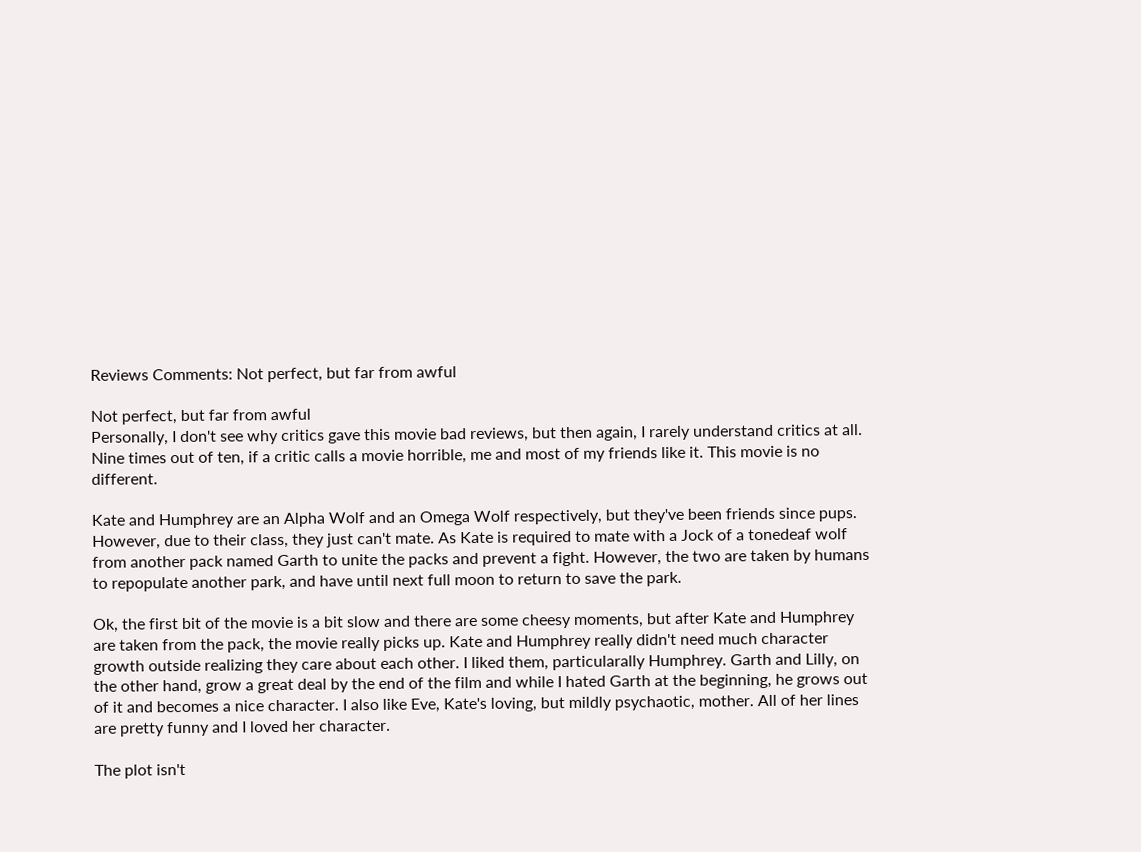Reviews Comments: Not perfect, but far from awful

Not perfect, but far from awful
Personally, I don't see why critics gave this movie bad reviews, but then again, I rarely understand critics at all. Nine times out of ten, if a critic calls a movie horrible, me and most of my friends like it. This movie is no different.

Kate and Humphrey are an Alpha Wolf and an Omega Wolf respectively, but they've been friends since pups. However, due to their class, they just can't mate. As Kate is required to mate with a Jock of a tonedeaf wolf from another pack named Garth to unite the packs and prevent a fight. However, the two are taken by humans to repopulate another park, and have until next full moon to return to save the park.

Ok, the first bit of the movie is a bit slow and there are some cheesy moments, but after Kate and Humphrey are taken from the pack, the movie really picks up. Kate and Humphrey really didn't need much character growth outside realizing they care about each other. I liked them, particularally Humphrey. Garth and Lilly, on the other hand, grow a great deal by the end of the film and while I hated Garth at the beginning, he grows out of it and becomes a nice character. I also like Eve, Kate's loving, but mildly psychaotic, mother. All of her lines are pretty funny and I loved her character.

The plot isn't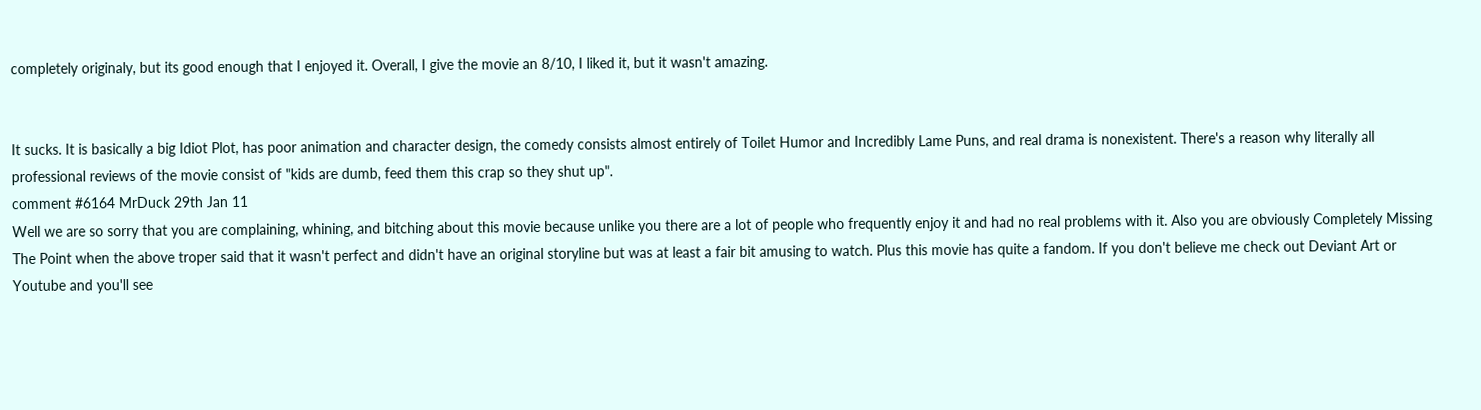completely originaly, but its good enough that I enjoyed it. Overall, I give the movie an 8/10, I liked it, but it wasn't amazing.


It sucks. It is basically a big Idiot Plot, has poor animation and character design, the comedy consists almost entirely of Toilet Humor and Incredibly Lame Puns, and real drama is nonexistent. There's a reason why literally all professional reviews of the movie consist of "kids are dumb, feed them this crap so they shut up".
comment #6164 MrDuck 29th Jan 11
Well we are so sorry that you are complaining, whining, and bitching about this movie because unlike you there are a lot of people who frequently enjoy it and had no real problems with it. Also you are obviously Completely Missing The Point when the above troper said that it wasn't perfect and didn't have an original storyline but was at least a fair bit amusing to watch. Plus this movie has quite a fandom. If you don't believe me check out Deviant Art or Youtube and you'll see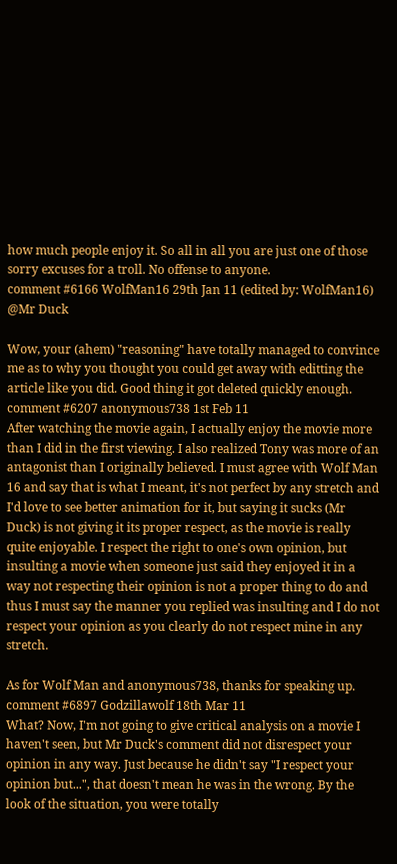how much people enjoy it. So all in all you are just one of those sorry excuses for a troll. No offense to anyone.
comment #6166 WolfMan16 29th Jan 11 (edited by: WolfMan16)
@Mr Duck

Wow, your (ahem) "reasoning" have totally managed to convince me as to why you thought you could get away with editting the article like you did. Good thing it got deleted quickly enough.
comment #6207 anonymous738 1st Feb 11
After watching the movie again, I actually enjoy the movie more than I did in the first viewing. I also realized Tony was more of an antagonist than I originally believed. I must agree with Wolf Man 16 and say that is what I meant, it's not perfect by any stretch and I'd love to see better animation for it, but saying it sucks (Mr Duck) is not giving it its proper respect, as the movie is really quite enjoyable. I respect the right to one's own opinion, but insulting a movie when someone just said they enjoyed it in a way not respecting their opinion is not a proper thing to do and thus I must say the manner you replied was insulting and I do not respect your opinion as you clearly do not respect mine in any stretch.

As for Wolf Man and anonymous738, thanks for speaking up.
comment #6897 Godzillawolf 18th Mar 11
What? Now, I'm not going to give critical analysis on a movie I haven't seen, but Mr Duck's comment did not disrespect your opinion in any way. Just because he didn't say "I respect your opinion but...", that doesn't mean he was in the wrong. By the look of the situation, you were totally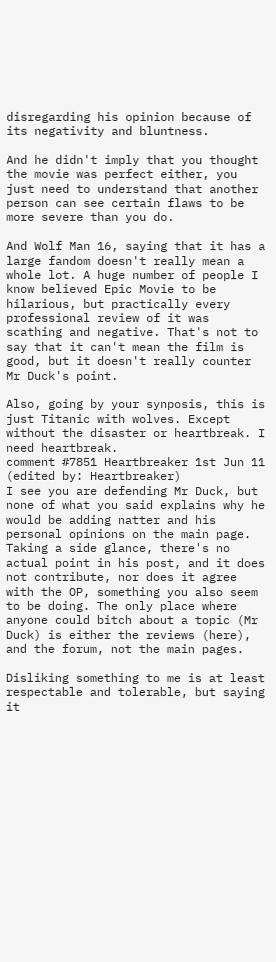disregarding his opinion because of its negativity and bluntness.

And he didn't imply that you thought the movie was perfect either, you just need to understand that another person can see certain flaws to be more severe than you do.

And Wolf Man 16, saying that it has a large fandom doesn't really mean a whole lot. A huge number of people I know believed Epic Movie to be hilarious, but practically every professional review of it was scathing and negative. That's not to say that it can't mean the film is good, but it doesn't really counter Mr Duck's point.

Also, going by your synposis, this is just Titanic with wolves. Except without the disaster or heartbreak. I need heartbreak.
comment #7851 Heartbreaker 1st Jun 11 (edited by: Heartbreaker)
I see you are defending Mr Duck, but none of what you said explains why he would be adding natter and his personal opinions on the main page. Taking a side glance, there's no actual point in his post, and it does not contribute, nor does it agree with the OP, something you also seem to be doing. The only place where anyone could bitch about a topic (Mr Duck) is either the reviews (here), and the forum, not the main pages.

Disliking something to me is at least respectable and tolerable, but saying it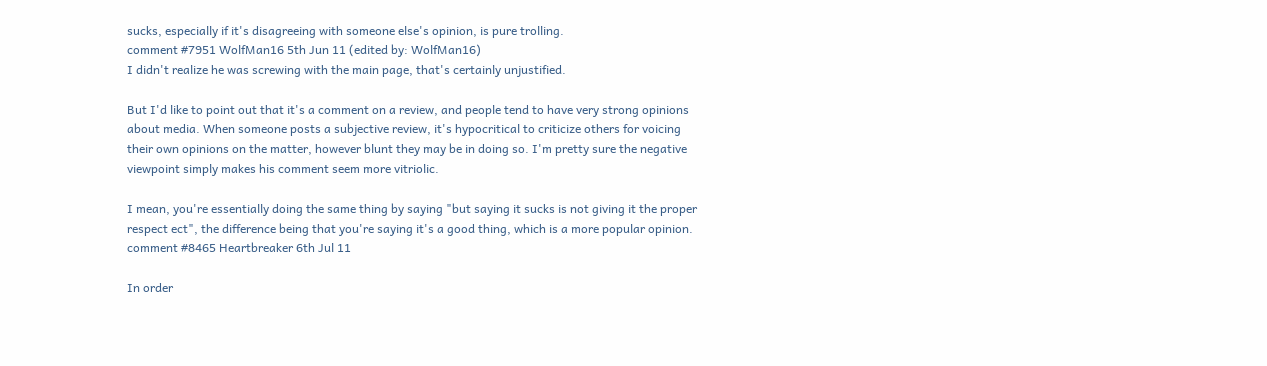sucks, especially if it's disagreeing with someone else's opinion, is pure trolling.
comment #7951 WolfMan16 5th Jun 11 (edited by: WolfMan16)
I didn't realize he was screwing with the main page, that's certainly unjustified.

But I'd like to point out that it's a comment on a review, and people tend to have very strong opinions about media. When someone posts a subjective review, it's hypocritical to criticize others for voicing their own opinions on the matter, however blunt they may be in doing so. I'm pretty sure the negative viewpoint simply makes his comment seem more vitriolic.

I mean, you're essentially doing the same thing by saying "but saying it sucks is not giving it the proper respect ect", the difference being that you're saying it's a good thing, which is a more popular opinion.
comment #8465 Heartbreaker 6th Jul 11

In order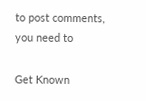to post comments, you need to

Get Known